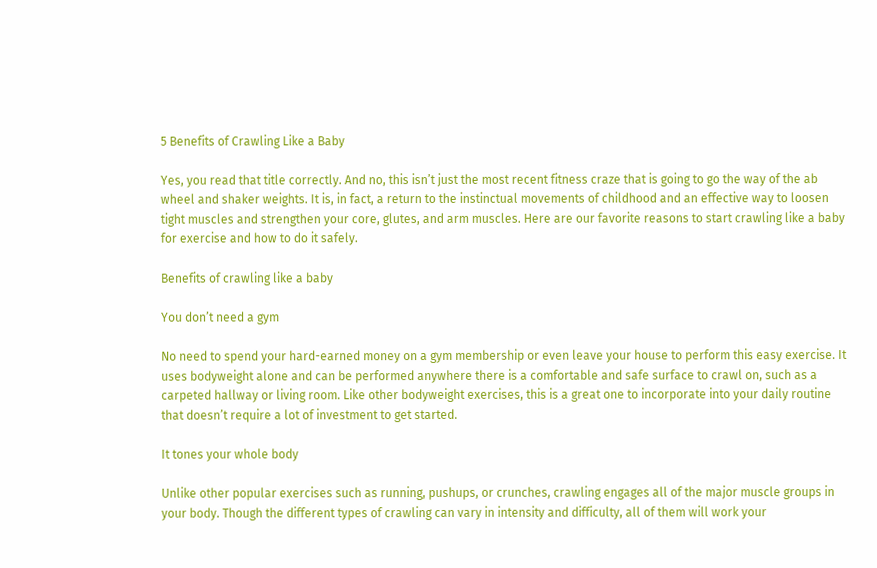5 Benefits of Crawling Like a Baby

Yes, you read that title correctly. And no, this isn’t just the most recent fitness craze that is going to go the way of the ab wheel and shaker weights. It is, in fact, a return to the instinctual movements of childhood and an effective way to loosen tight muscles and strengthen your core, glutes, and arm muscles. Here are our favorite reasons to start crawling like a baby for exercise and how to do it safely.

Benefits of crawling like a baby

You don’t need a gym

No need to spend your hard-earned money on a gym membership or even leave your house to perform this easy exercise. It uses bodyweight alone and can be performed anywhere there is a comfortable and safe surface to crawl on, such as a carpeted hallway or living room. Like other bodyweight exercises, this is a great one to incorporate into your daily routine that doesn’t require a lot of investment to get started.

It tones your whole body

Unlike other popular exercises such as running, pushups, or crunches, crawling engages all of the major muscle groups in your body. Though the different types of crawling can vary in intensity and difficulty, all of them will work your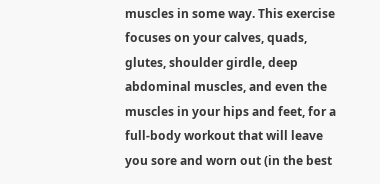muscles in some way. This exercise focuses on your calves, quads, glutes, shoulder girdle, deep abdominal muscles, and even the muscles in your hips and feet, for a full-body workout that will leave you sore and worn out (in the best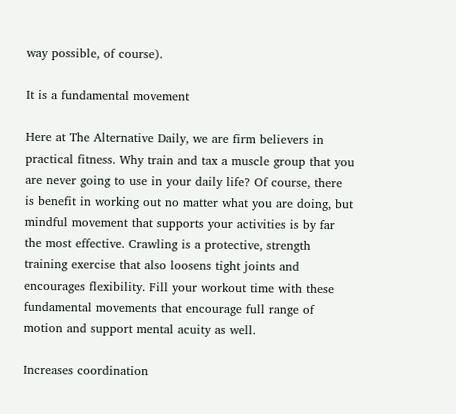way possible, of course).

It is a fundamental movement

Here at The Alternative Daily, we are firm believers in practical fitness. Why train and tax a muscle group that you are never going to use in your daily life? Of course, there is benefit in working out no matter what you are doing, but mindful movement that supports your activities is by far the most effective. Crawling is a protective, strength training exercise that also loosens tight joints and encourages flexibility. Fill your workout time with these fundamental movements that encourage full range of motion and support mental acuity as well.

Increases coordination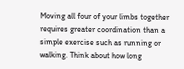Moving all four of your limbs together requires greater coordination than a simple exercise such as running or walking. Think about how long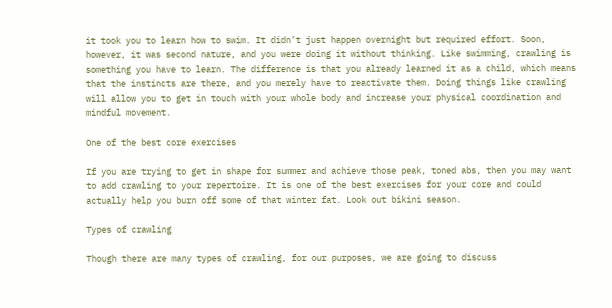it took you to learn how to swim. It didn’t just happen overnight but required effort. Soon, however, it was second nature, and you were doing it without thinking. Like swimming, crawling is something you have to learn. The difference is that you already learned it as a child, which means that the instincts are there, and you merely have to reactivate them. Doing things like crawling will allow you to get in touch with your whole body and increase your physical coordination and mindful movement.

One of the best core exercises

If you are trying to get in shape for summer and achieve those peak, toned abs, then you may want to add crawling to your repertoire. It is one of the best exercises for your core and could actually help you burn off some of that winter fat. Look out bikini season.

Types of crawling

Though there are many types of crawling, for our purposes, we are going to discuss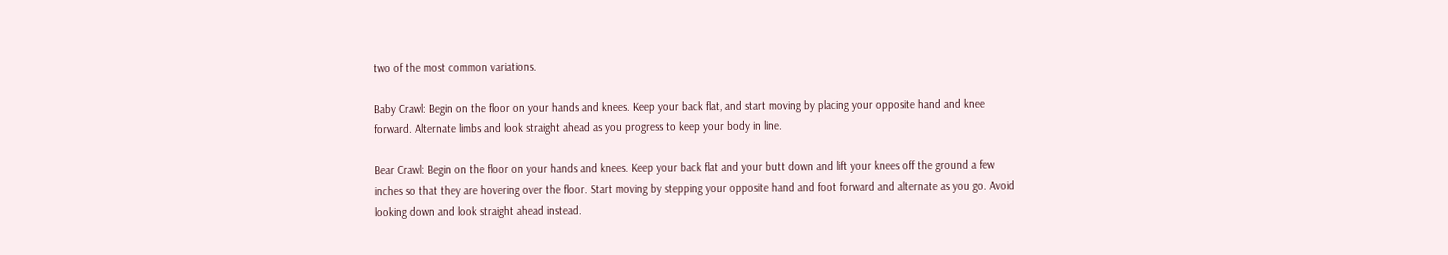two of the most common variations.

Baby Crawl: Begin on the floor on your hands and knees. Keep your back flat, and start moving by placing your opposite hand and knee forward. Alternate limbs and look straight ahead as you progress to keep your body in line.

Bear Crawl: Begin on the floor on your hands and knees. Keep your back flat and your butt down and lift your knees off the ground a few inches so that they are hovering over the floor. Start moving by stepping your opposite hand and foot forward and alternate as you go. Avoid looking down and look straight ahead instead.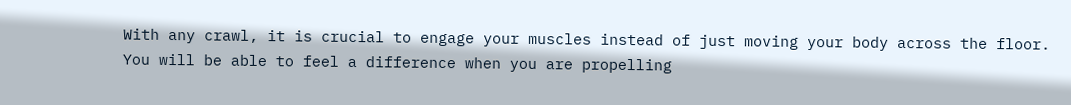With any crawl, it is crucial to engage your muscles instead of just moving your body across the floor. You will be able to feel a difference when you are propelling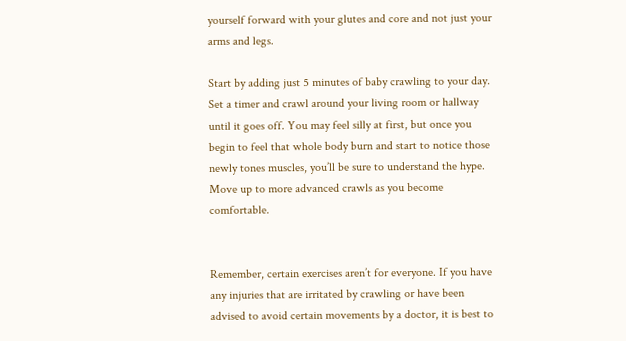yourself forward with your glutes and core and not just your arms and legs.

Start by adding just 5 minutes of baby crawling to your day. Set a timer and crawl around your living room or hallway until it goes off. You may feel silly at first, but once you begin to feel that whole body burn and start to notice those newly tones muscles, you’ll be sure to understand the hype. Move up to more advanced crawls as you become comfortable.


Remember, certain exercises aren’t for everyone. If you have any injuries that are irritated by crawling or have been advised to avoid certain movements by a doctor, it is best to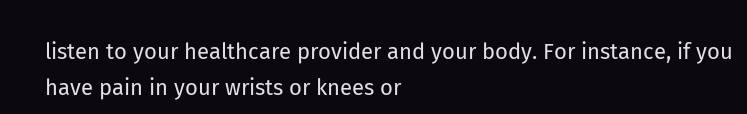listen to your healthcare provider and your body. For instance, if you have pain in your wrists or knees or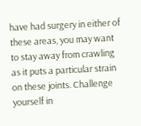have had surgery in either of these areas, you may want to stay away from crawling as it puts a particular strain on these joints. Challenge yourself in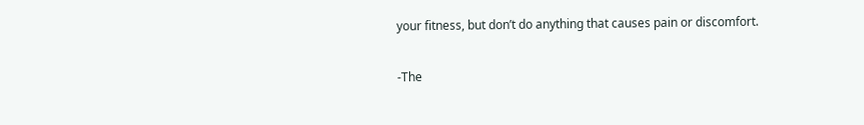your fitness, but don’t do anything that causes pain or discomfort.

-The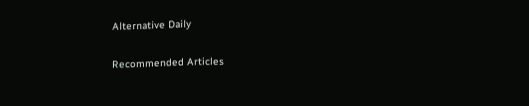Alternative Daily

Recommended Articles